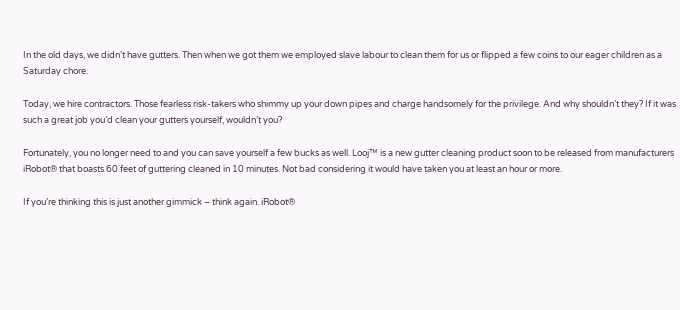In the old days, we didn’t have gutters. Then when we got them we employed slave labour to clean them for us or flipped a few coins to our eager children as a Saturday chore.

Today, we hire contractors. Those fearless risk-takers who shimmy up your down pipes and charge handsomely for the privilege. And why shouldn’t they? If it was such a great job you’d clean your gutters yourself, wouldn’t you?

Fortunately, you no longer need to and you can save yourself a few bucks as well. Looj™ is a new gutter cleaning product soon to be released from manufacturers iRobot® that boasts 60 feet of guttering cleaned in 10 minutes. Not bad considering it would have taken you at least an hour or more.

If you’re thinking this is just another gimmick – think again. iRobot®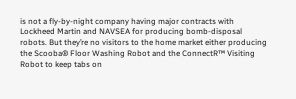is not a fly-by-night company having major contracts with Lockheed Martin and NAVSEA for producing bomb-disposal robots. But they’re no visitors to the home market either producing the Scooba® Floor Washing Robot and the ConnectR™ Visiting Robot to keep tabs on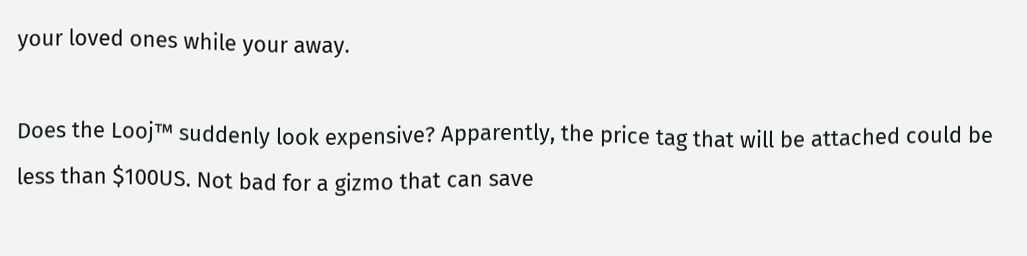your loved ones while your away.

Does the Looj™ suddenly look expensive? Apparently, the price tag that will be attached could be less than $100US. Not bad for a gizmo that can save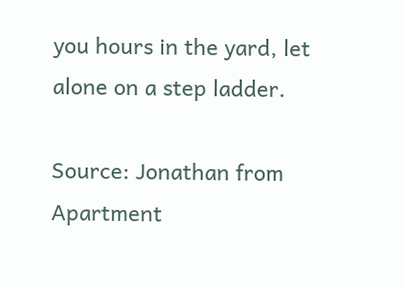you hours in the yard, let alone on a step ladder.

Source: Jonathan from Apartment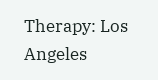Therapy: Los Angeles